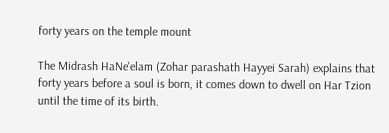forty years on the temple mount

The Midrash HaNe'elam (Zohar parashath Hayyei Sarah) explains that forty years before a soul is born, it comes down to dwell on Har Tzion until the time of its birth.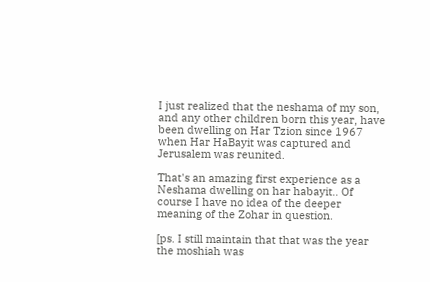I just realized that the neshama of my son, and any other children born this year, have been dwelling on Har Tzion since 1967 when Har HaBayit was captured and Jerusalem was reunited.

That's an amazing first experience as a Neshama dwelling on har habayit.. Of course I have no idea of the deeper meaning of the Zohar in question.

[ps. I still maintain that that was the year the moshiah was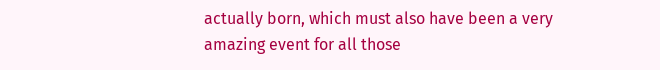actually born, which must also have been a very amazing event for all those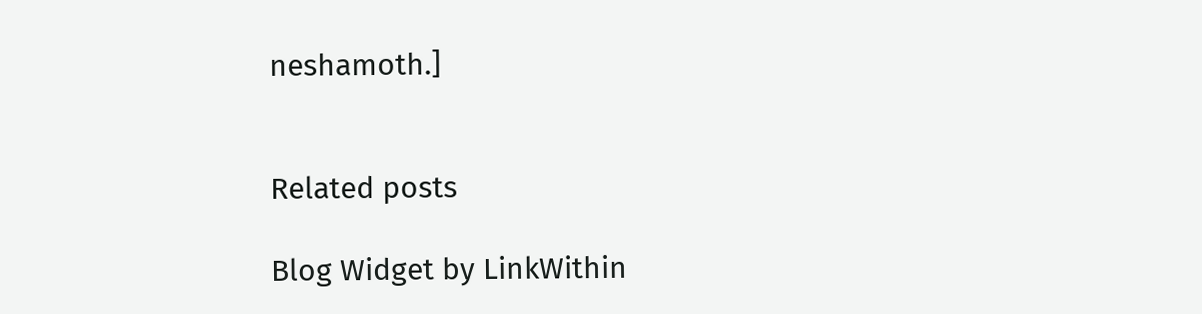neshamoth.]


Related posts

Blog Widget by LinkWithin